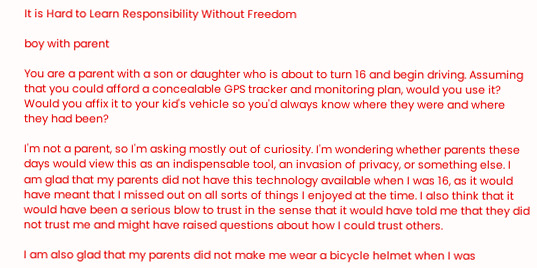It is Hard to Learn Responsibility Without Freedom

boy with parent

You are a parent with a son or daughter who is about to turn 16 and begin driving. Assuming that you could afford a concealable GPS tracker and monitoring plan, would you use it? Would you affix it to your kid's vehicle so you'd always know where they were and where they had been?

I'm not a parent, so I'm asking mostly out of curiosity. I'm wondering whether parents these days would view this as an indispensable tool, an invasion of privacy, or something else. I am glad that my parents did not have this technology available when I was 16, as it would have meant that I missed out on all sorts of things I enjoyed at the time. I also think that it would have been a serious blow to trust in the sense that it would have told me that they did not trust me and might have raised questions about how I could trust others.

I am also glad that my parents did not make me wear a bicycle helmet when I was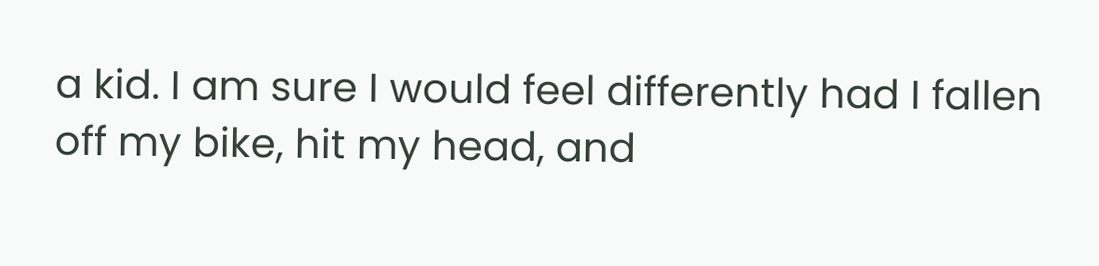a kid. I am sure I would feel differently had I fallen off my bike, hit my head, and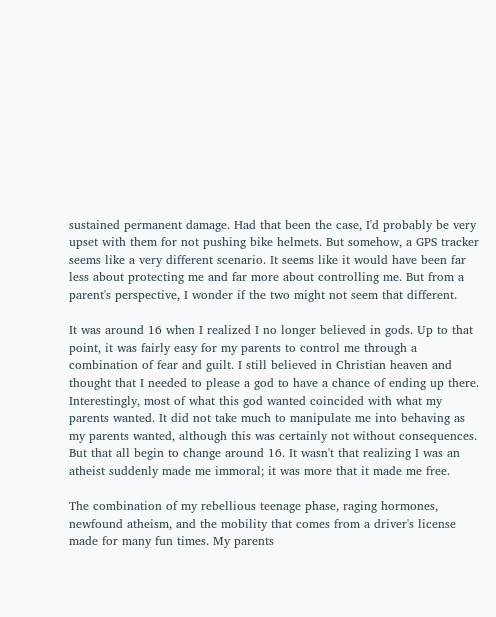sustained permanent damage. Had that been the case, I'd probably be very upset with them for not pushing bike helmets. But somehow, a GPS tracker seems like a very different scenario. It seems like it would have been far less about protecting me and far more about controlling me. But from a parent's perspective, I wonder if the two might not seem that different.

It was around 16 when I realized I no longer believed in gods. Up to that point, it was fairly easy for my parents to control me through a combination of fear and guilt. I still believed in Christian heaven and thought that I needed to please a god to have a chance of ending up there. Interestingly, most of what this god wanted coincided with what my parents wanted. It did not take much to manipulate me into behaving as my parents wanted, although this was certainly not without consequences. But that all begin to change around 16. It wasn't that realizing I was an atheist suddenly made me immoral; it was more that it made me free.

The combination of my rebellious teenage phase, raging hormones, newfound atheism, and the mobility that comes from a driver's license made for many fun times. My parents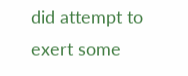did attempt to exert some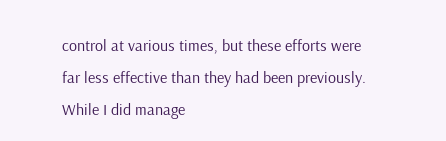control at various times, but these efforts were far less effective than they had been previously. While I did manage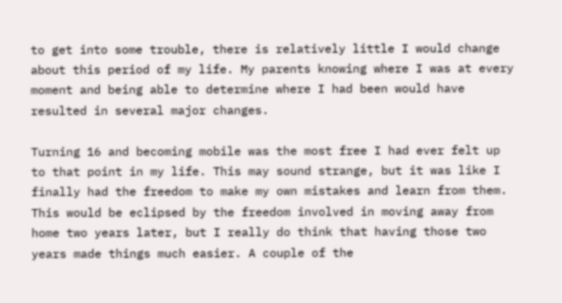to get into some trouble, there is relatively little I would change about this period of my life. My parents knowing where I was at every moment and being able to determine where I had been would have resulted in several major changes.

Turning 16 and becoming mobile was the most free I had ever felt up to that point in my life. This may sound strange, but it was like I finally had the freedom to make my own mistakes and learn from them. This would be eclipsed by the freedom involved in moving away from home two years later, but I really do think that having those two years made things much easier. A couple of the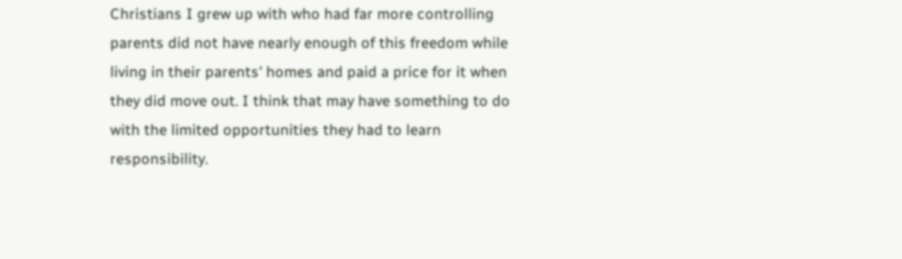Christians I grew up with who had far more controlling parents did not have nearly enough of this freedom while living in their parents' homes and paid a price for it when they did move out. I think that may have something to do with the limited opportunities they had to learn responsibility.